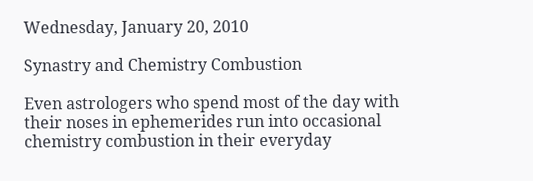Wednesday, January 20, 2010

Synastry and Chemistry Combustion

Even astrologers who spend most of the day with their noses in ephemerides run into occasional chemistry combustion in their everyday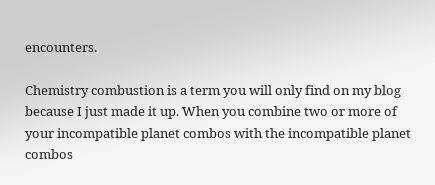encounters.

Chemistry combustion is a term you will only find on my blog because I just made it up. When you combine two or more of your incompatible planet combos with the incompatible planet combos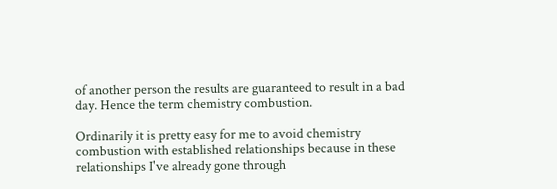of another person the results are guaranteed to result in a bad day. Hence the term chemistry combustion.

Ordinarily it is pretty easy for me to avoid chemistry combustion with established relationships because in these relationships I've already gone through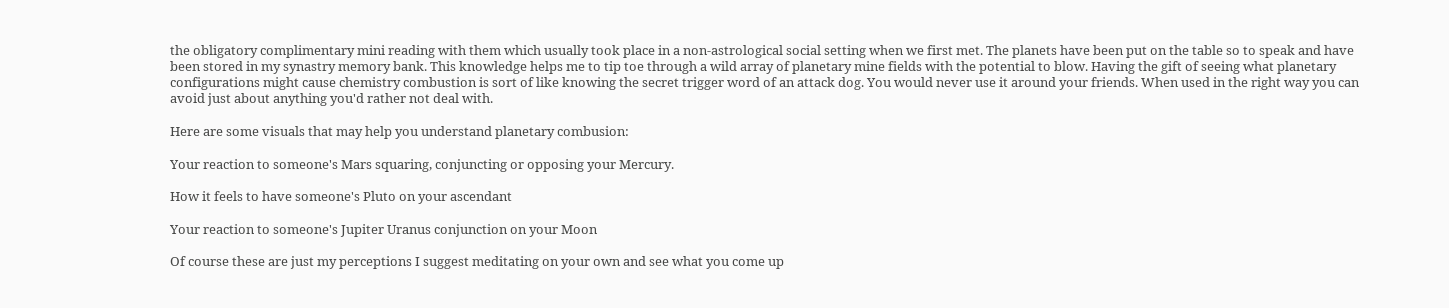the obligatory complimentary mini reading with them which usually took place in a non-astrological social setting when we first met. The planets have been put on the table so to speak and have been stored in my synastry memory bank. This knowledge helps me to tip toe through a wild array of planetary mine fields with the potential to blow. Having the gift of seeing what planetary configurations might cause chemistry combustion is sort of like knowing the secret trigger word of an attack dog. You would never use it around your friends. When used in the right way you can avoid just about anything you'd rather not deal with.

Here are some visuals that may help you understand planetary combusion:

Your reaction to someone's Mars squaring, conjuncting or opposing your Mercury.

How it feels to have someone's Pluto on your ascendant

Your reaction to someone's Jupiter Uranus conjunction on your Moon

Of course these are just my perceptions I suggest meditating on your own and see what you come up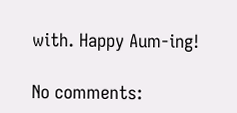with. Happy Aum-ing!

No comments: